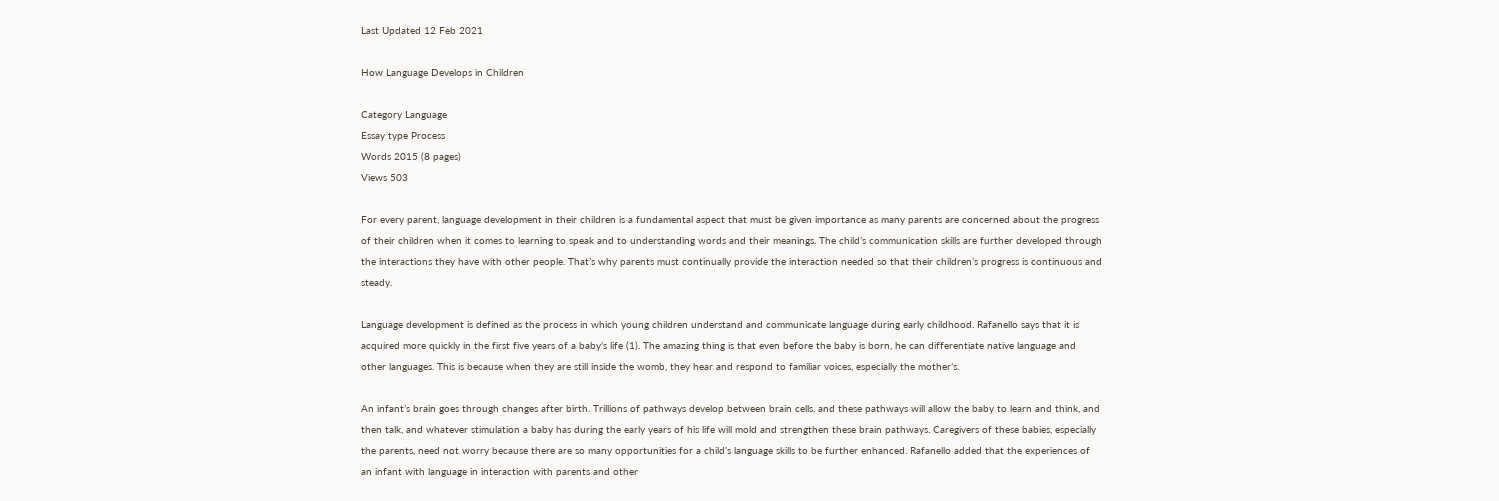Last Updated 12 Feb 2021

How Language Develops in Children

Category Language
Essay type Process
Words 2015 (8 pages)
Views 503

For every parent, language development in their children is a fundamental aspect that must be given importance as many parents are concerned about the progress of their children when it comes to learning to speak and to understanding words and their meanings. The child’s communication skills are further developed through the interactions they have with other people. That’s why parents must continually provide the interaction needed so that their children’s progress is continuous and steady.

Language development is defined as the process in which young children understand and communicate language during early childhood. Rafanello says that it is acquired more quickly in the first five years of a baby’s life (1). The amazing thing is that even before the baby is born, he can differentiate native language and other languages. This is because when they are still inside the womb, they hear and respond to familiar voices, especially the mother’s.

An infant’s brain goes through changes after birth. Trillions of pathways develop between brain cells, and these pathways will allow the baby to learn and think, and then talk, and whatever stimulation a baby has during the early years of his life will mold and strengthen these brain pathways. Caregivers of these babies, especially the parents, need not worry because there are so many opportunities for a child’s language skills to be further enhanced. Rafanello added that the experiences of an infant with language in interaction with parents and other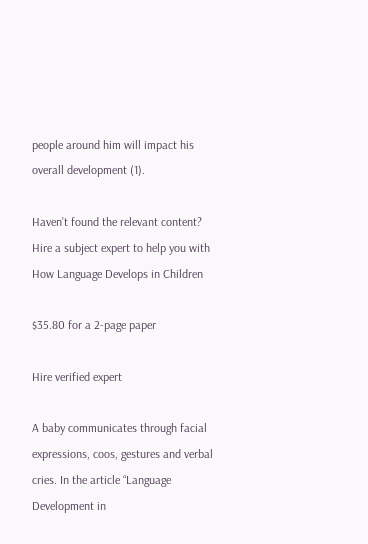people around him will impact his overall development (1).

Haven’t found the relevant content? Hire a subject expert to help you with How Language Develops in Children

$35.80 for a 2-page paper

Hire verified expert

A baby communicates through facial expressions, coos, gestures and verbal cries. In the article “Language Development in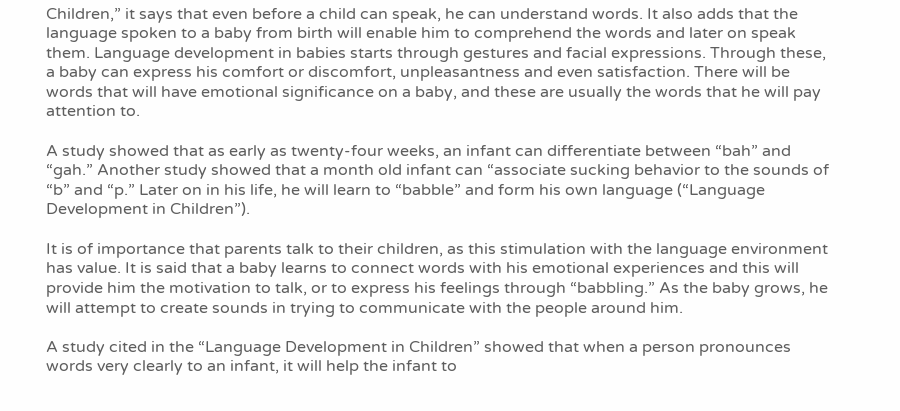Children,” it says that even before a child can speak, he can understand words. It also adds that the language spoken to a baby from birth will enable him to comprehend the words and later on speak them. Language development in babies starts through gestures and facial expressions. Through these, a baby can express his comfort or discomfort, unpleasantness and even satisfaction. There will be words that will have emotional significance on a baby, and these are usually the words that he will pay attention to.

A study showed that as early as twenty-four weeks, an infant can differentiate between “bah” and “gah.” Another study showed that a month old infant can “associate sucking behavior to the sounds of “b” and “p.” Later on in his life, he will learn to “babble” and form his own language (“Language Development in Children”).

It is of importance that parents talk to their children, as this stimulation with the language environment has value. It is said that a baby learns to connect words with his emotional experiences and this will provide him the motivation to talk, or to express his feelings through “babbling.” As the baby grows, he will attempt to create sounds in trying to communicate with the people around him.

A study cited in the “Language Development in Children” showed that when a person pronounces words very clearly to an infant, it will help the infant to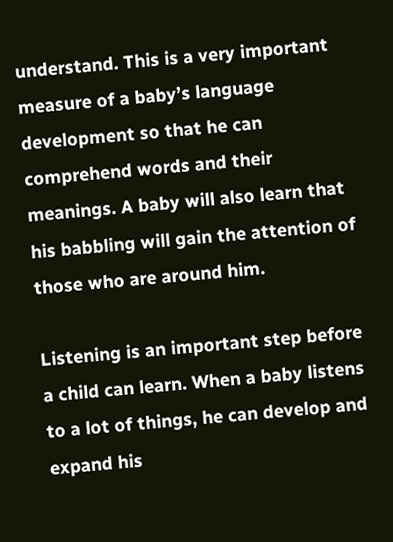understand. This is a very important measure of a baby’s language development so that he can comprehend words and their meanings. A baby will also learn that his babbling will gain the attention of those who are around him.

Listening is an important step before a child can learn. When a baby listens to a lot of things, he can develop and expand his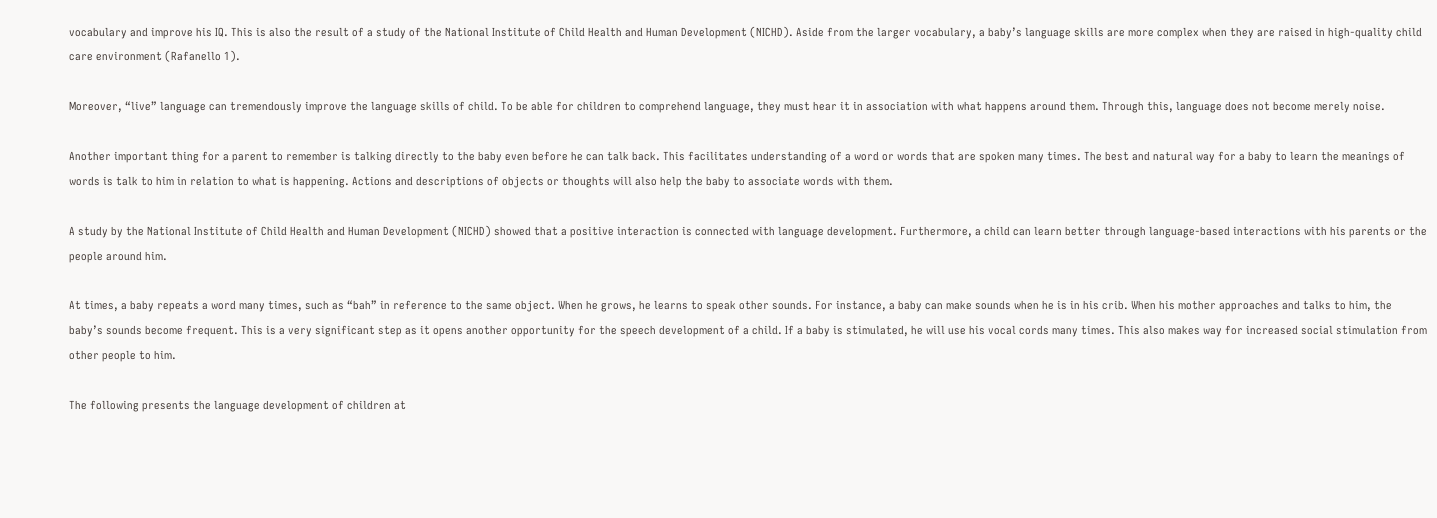vocabulary and improve his IQ. This is also the result of a study of the National Institute of Child Health and Human Development (NICHD). Aside from the larger vocabulary, a baby’s language skills are more complex when they are raised in high-quality child care environment (Rafanello 1).

Moreover, “live” language can tremendously improve the language skills of child. To be able for children to comprehend language, they must hear it in association with what happens around them. Through this, language does not become merely noise.

Another important thing for a parent to remember is talking directly to the baby even before he can talk back. This facilitates understanding of a word or words that are spoken many times. The best and natural way for a baby to learn the meanings of words is talk to him in relation to what is happening. Actions and descriptions of objects or thoughts will also help the baby to associate words with them.

A study by the National Institute of Child Health and Human Development (NICHD) showed that a positive interaction is connected with language development. Furthermore, a child can learn better through language-based interactions with his parents or the people around him.

At times, a baby repeats a word many times, such as “bah” in reference to the same object. When he grows, he learns to speak other sounds. For instance, a baby can make sounds when he is in his crib. When his mother approaches and talks to him, the baby’s sounds become frequent. This is a very significant step as it opens another opportunity for the speech development of a child. If a baby is stimulated, he will use his vocal cords many times. This also makes way for increased social stimulation from other people to him.

The following presents the language development of children at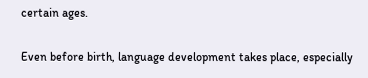certain ages.

Even before birth, language development takes place, especially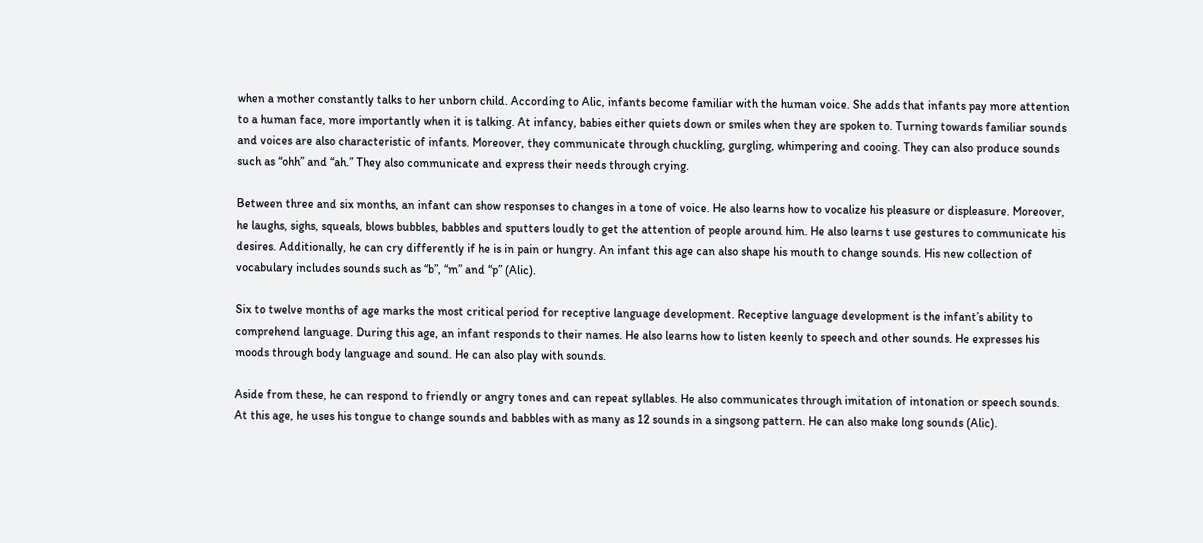when a mother constantly talks to her unborn child. According to Alic, infants become familiar with the human voice. She adds that infants pay more attention to a human face, more importantly when it is talking. At infancy, babies either quiets down or smiles when they are spoken to. Turning towards familiar sounds and voices are also characteristic of infants. Moreover, they communicate through chuckling, gurgling, whimpering and cooing. They can also produce sounds such as “ohh” and “ah.” They also communicate and express their needs through crying.

Between three and six months, an infant can show responses to changes in a tone of voice. He also learns how to vocalize his pleasure or displeasure. Moreover, he laughs, sighs, squeals, blows bubbles, babbles and sputters loudly to get the attention of people around him. He also learns t use gestures to communicate his desires. Additionally, he can cry differently if he is in pain or hungry. An infant this age can also shape his mouth to change sounds. His new collection of vocabulary includes sounds such as “b”, “m” and “p” (Alic).

Six to twelve months of age marks the most critical period for receptive language development. Receptive language development is the infant’s ability to comprehend language. During this age, an infant responds to their names. He also learns how to listen keenly to speech and other sounds. He expresses his moods through body language and sound. He can also play with sounds.

Aside from these, he can respond to friendly or angry tones and can repeat syllables. He also communicates through imitation of intonation or speech sounds. At this age, he uses his tongue to change sounds and babbles with as many as 12 sounds in a singsong pattern. He can also make long sounds (Alic).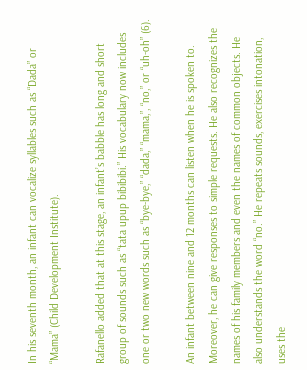In his seventh month, an infant can vocalize syllables such as “Dada” or “Mama” (Child Development Institute).

Rafanello added that at this stage, an infant’s babble has long and short group of sounds such as “tata upup bibibibi.” His vocabulary now includes one or two new words such as “bye-bye,” “dada,” “mama,”, “no,” or “uh-oh” (6).

An infant between nine and 12 months can listen when he is spoken to. Moreover, he can give responses to simple requests. He also recognizes the names of his family members and even the names of common objects. He also understands the word “no.” He repeats sounds, exercises intonation, uses the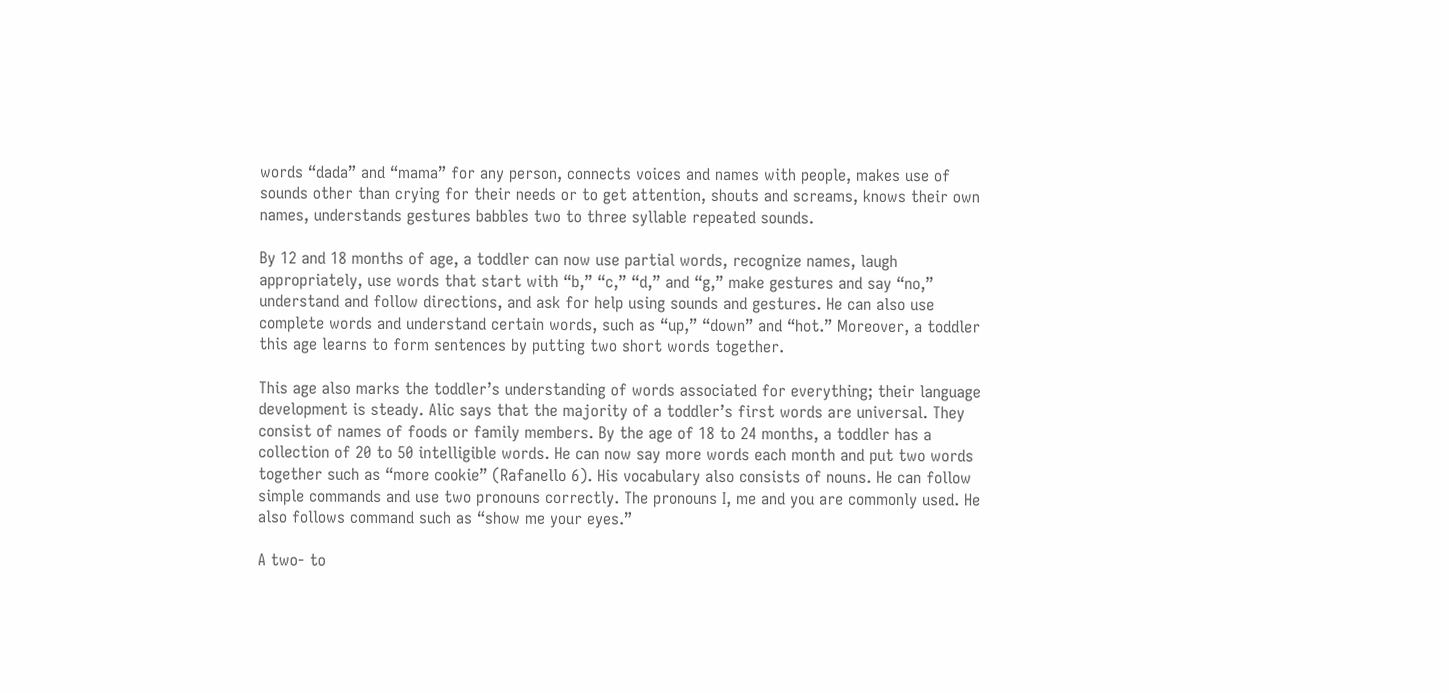words “dada” and “mama” for any person, connects voices and names with people, makes use of sounds other than crying for their needs or to get attention, shouts and screams, knows their own names, understands gestures babbles two to three syllable repeated sounds.

By 12 and 18 months of age, a toddler can now use partial words, recognize names, laugh appropriately, use words that start with “b,” “c,” “d,” and “g,” make gestures and say “no,” understand and follow directions, and ask for help using sounds and gestures. He can also use complete words and understand certain words, such as “up,” “down” and “hot.” Moreover, a toddler this age learns to form sentences by putting two short words together.

This age also marks the toddler’s understanding of words associated for everything; their language development is steady. Alic says that the majority of a toddler’s first words are universal. They consist of names of foods or family members. By the age of 18 to 24 months, a toddler has a collection of 20 to 50 intelligible words. He can now say more words each month and put two words together such as “more cookie” (Rafanello 6). His vocabulary also consists of nouns. He can follow simple commands and use two pronouns correctly. The pronouns I, me and you are commonly used. He also follows command such as “show me your eyes.”

A two- to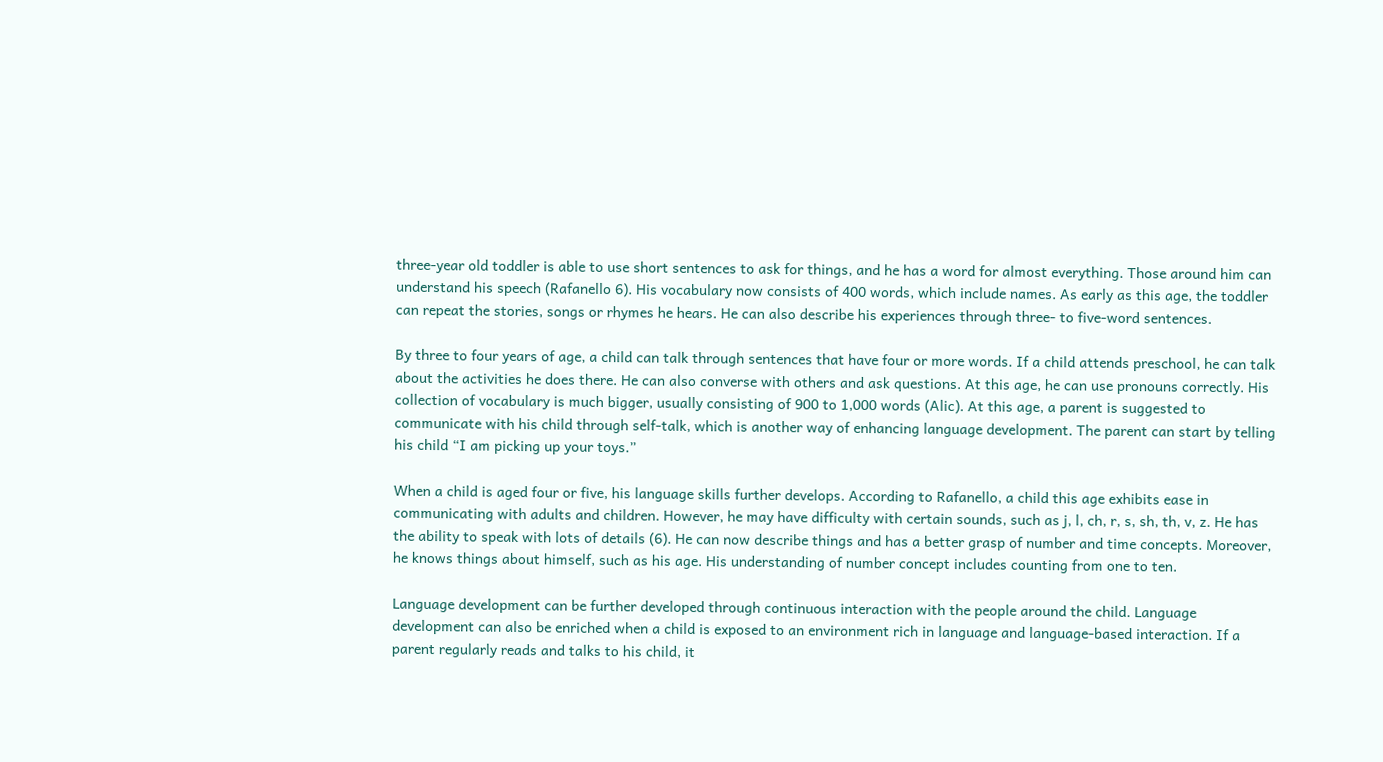three-year old toddler is able to use short sentences to ask for things, and he has a word for almost everything. Those around him can understand his speech (Rafanello 6). His vocabulary now consists of 400 words, which include names. As early as this age, the toddler can repeat the stories, songs or rhymes he hears. He can also describe his experiences through three- to five-word sentences.

By three to four years of age, a child can talk through sentences that have four or more words. If a child attends preschool, he can talk about the activities he does there. He can also converse with others and ask questions. At this age, he can use pronouns correctly. His collection of vocabulary is much bigger, usually consisting of 900 to 1,000 words (Alic). At this age, a parent is suggested to communicate with his child through self-talk, which is another way of enhancing language development. The parent can start by telling his child “I am picking up your toys.”

When a child is aged four or five, his language skills further develops. According to Rafanello, a child this age exhibits ease in communicating with adults and children. However, he may have difficulty with certain sounds, such as j, l, ch, r, s, sh, th, v, z. He has the ability to speak with lots of details (6). He can now describe things and has a better grasp of number and time concepts. Moreover, he knows things about himself, such as his age. His understanding of number concept includes counting from one to ten.

Language development can be further developed through continuous interaction with the people around the child. Language development can also be enriched when a child is exposed to an environment rich in language and language-based interaction. If a parent regularly reads and talks to his child, it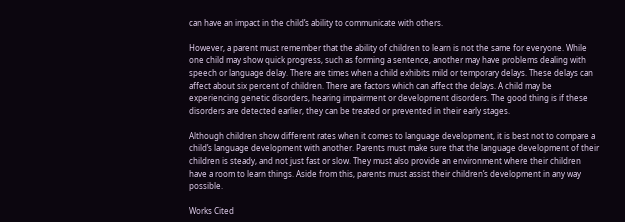can have an impact in the child’s ability to communicate with others.

However, a parent must remember that the ability of children to learn is not the same for everyone. While one child may show quick progress, such as forming a sentence, another may have problems dealing with speech or language delay. There are times when a child exhibits mild or temporary delays. These delays can affect about six percent of children. There are factors which can affect the delays. A child may be experiencing genetic disorders, hearing impairment or development disorders. The good thing is if these disorders are detected earlier, they can be treated or prevented in their early stages.

Although children show different rates when it comes to language development, it is best not to compare a child’s language development with another. Parents must make sure that the language development of their children is steady, and not just fast or slow. They must also provide an environment where their children have a room to learn things. Aside from this, parents must assist their children’s development in any way possible.

Works Cited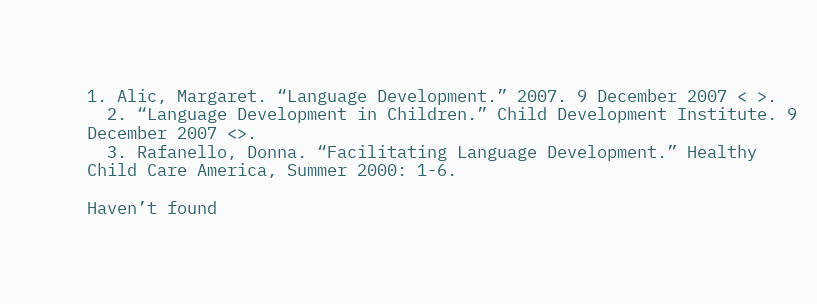1. Alic, Margaret. “Language Development.” 2007. 9 December 2007 < >.
  2. “Language Development in Children.” Child Development Institute. 9 December 2007 <>.
  3. Rafanello, Donna. “Facilitating Language Development.” Healthy Child Care America, Summer 2000: 1-6.

Haven’t found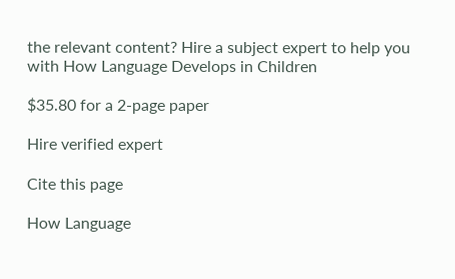the relevant content? Hire a subject expert to help you with How Language Develops in Children

$35.80 for a 2-page paper

Hire verified expert

Cite this page

How Language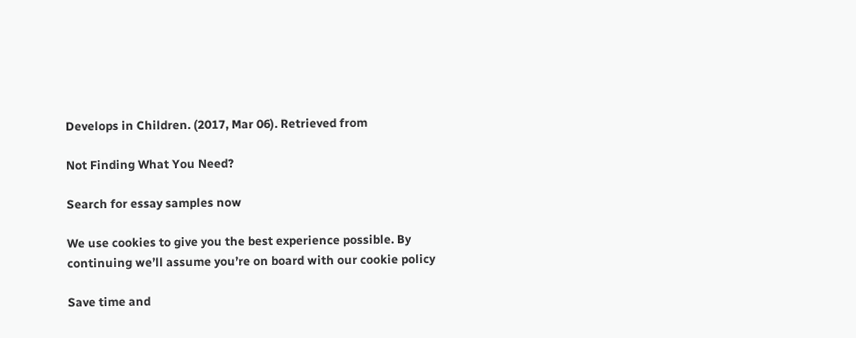Develops in Children. (2017, Mar 06). Retrieved from

Not Finding What You Need?

Search for essay samples now

We use cookies to give you the best experience possible. By continuing we’ll assume you’re on board with our cookie policy

Save time and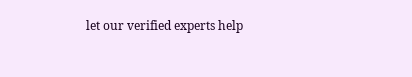let our verified experts help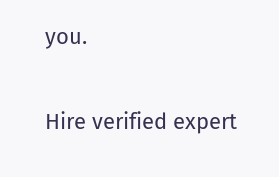you.

Hire verified expert